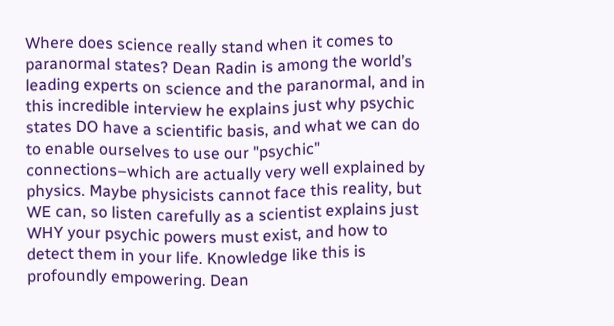Where does science really stand when it comes to paranormal states? Dean Radin is among the world’s leading experts on science and the paranormal, and in this incredible interview he explains just why psychic states DO have a scientific basis, and what we can do to enable ourselves to use our "psychic" connections–which are actually very well explained by physics. Maybe physicists cannot face this reality, but WE can, so listen carefully as a scientist explains just WHY your psychic powers must exist, and how to detect them in your life. Knowledge like this is profoundly empowering. Dean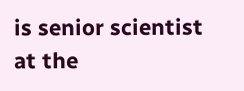is senior scientist at the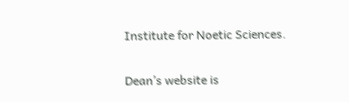Institute for Noetic Sciences.

Dean’s website is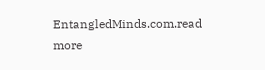EntangledMinds.com.read more